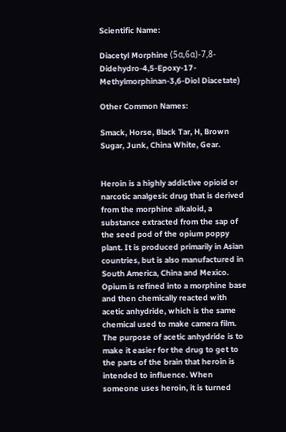Scientific Name:

Diacetyl Morphine (5α,6α)-7,8-Didehydro-4,5-Epoxy-17-Methylmorphinan-3,6-Diol Diacetate)

Other Common Names:

Smack, Horse, Black Tar, H, Brown Sugar, Junk, China White, Gear.


Heroin is a highly addictive opioid or narcotic analgesic drug that is derived from the morphine alkaloid, a substance extracted from the sap of the seed pod of the opium poppy plant. It is produced primarily in Asian countries, but is also manufactured in South America, China and Mexico. Opium is refined into a morphine base and then chemically reacted with acetic anhydride, which is the same chemical used to make camera film. The purpose of acetic anhydride is to make it easier for the drug to get to the parts of the brain that heroin is intended to influence. When someone uses heroin, it is turned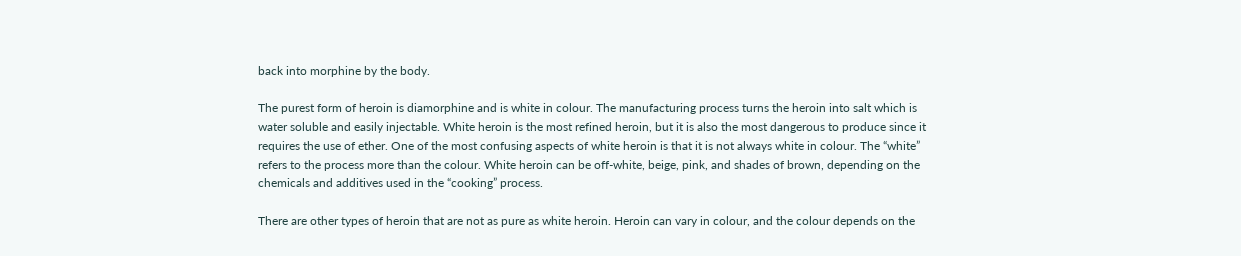back into morphine by the body.

The purest form of heroin is diamorphine and is white in colour. The manufacturing process turns the heroin into salt which is water soluble and easily injectable. White heroin is the most refined heroin, but it is also the most dangerous to produce since it requires the use of ether. One of the most confusing aspects of white heroin is that it is not always white in colour. The “white” refers to the process more than the colour. White heroin can be off-white, beige, pink, and shades of brown, depending on the chemicals and additives used in the “cooking” process.

There are other types of heroin that are not as pure as white heroin. Heroin can vary in colour, and the colour depends on the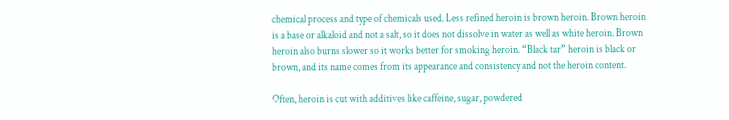chemical process and type of chemicals used. Less refined heroin is brown heroin. Brown heroin is a base or alkaloid and not a salt, so it does not dissolve in water as well as white heroin. Brown heroin also burns slower so it works better for smoking heroin. “Black tar” heroin is black or brown, and its name comes from its appearance and consistency and not the heroin content.

Often, heroin is cut with additives like caffeine, sugar, powdered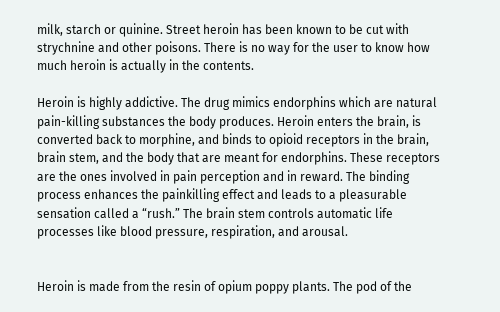milk, starch or quinine. Street heroin has been known to be cut with strychnine and other poisons. There is no way for the user to know how much heroin is actually in the contents.

Heroin is highly addictive. The drug mimics endorphins which are natural pain-killing substances the body produces. Heroin enters the brain, is converted back to morphine, and binds to opioid receptors in the brain, brain stem, and the body that are meant for endorphins. These receptors are the ones involved in pain perception and in reward. The binding process enhances the painkilling effect and leads to a pleasurable sensation called a “rush.” The brain stem controls automatic life processes like blood pressure, respiration, and arousal.


Heroin is made from the resin of opium poppy plants. The pod of the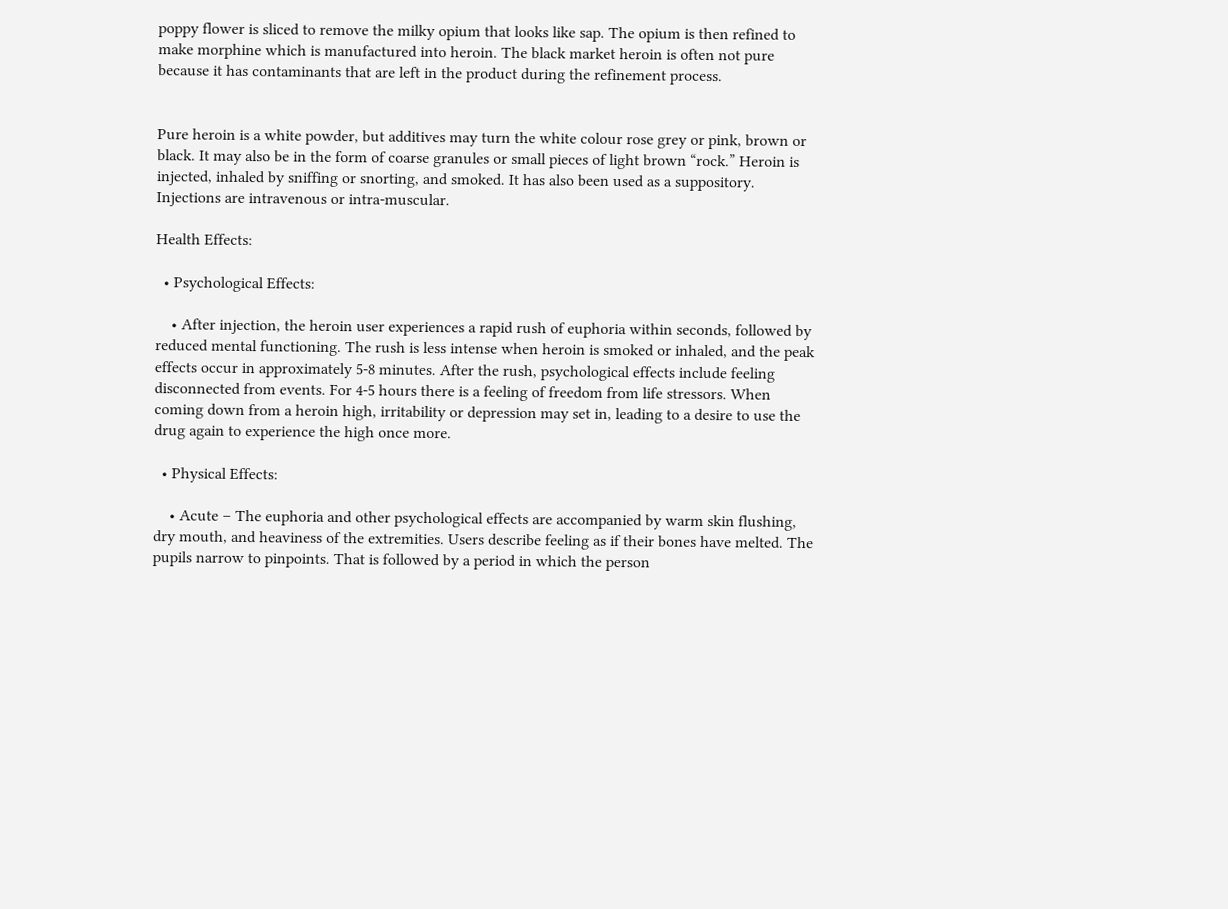poppy flower is sliced to remove the milky opium that looks like sap. The opium is then refined to make morphine which is manufactured into heroin. The black market heroin is often not pure because it has contaminants that are left in the product during the refinement process.


Pure heroin is a white powder, but additives may turn the white colour rose grey or pink, brown or black. It may also be in the form of coarse granules or small pieces of light brown “rock.” Heroin is injected, inhaled by sniffing or snorting, and smoked. It has also been used as a suppository. Injections are intravenous or intra-muscular.

Health Effects:

  • Psychological Effects:

    • After injection, the heroin user experiences a rapid rush of euphoria within seconds, followed by reduced mental functioning. The rush is less intense when heroin is smoked or inhaled, and the peak effects occur in approximately 5-8 minutes. After the rush, psychological effects include feeling disconnected from events. For 4-5 hours there is a feeling of freedom from life stressors. When coming down from a heroin high, irritability or depression may set in, leading to a desire to use the drug again to experience the high once more.

  • Physical Effects:

    • Acute – The euphoria and other psychological effects are accompanied by warm skin flushing, dry mouth, and heaviness of the extremities. Users describe feeling as if their bones have melted. The pupils narrow to pinpoints. That is followed by a period in which the person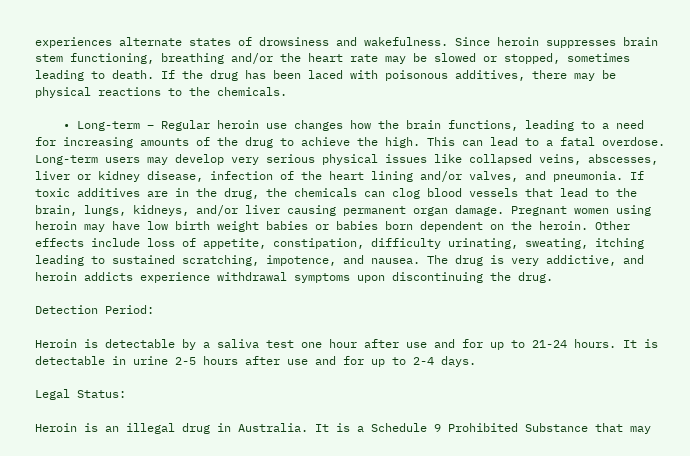experiences alternate states of drowsiness and wakefulness. Since heroin suppresses brain stem functioning, breathing and/or the heart rate may be slowed or stopped, sometimes leading to death. If the drug has been laced with poisonous additives, there may be physical reactions to the chemicals.

    • Long-term – Regular heroin use changes how the brain functions, leading to a need for increasing amounts of the drug to achieve the high. This can lead to a fatal overdose. Long-term users may develop very serious physical issues like collapsed veins, abscesses, liver or kidney disease, infection of the heart lining and/or valves, and pneumonia. If toxic additives are in the drug, the chemicals can clog blood vessels that lead to the brain, lungs, kidneys, and/or liver causing permanent organ damage. Pregnant women using heroin may have low birth weight babies or babies born dependent on the heroin. Other effects include loss of appetite, constipation, difficulty urinating, sweating, itching leading to sustained scratching, impotence, and nausea. The drug is very addictive, and heroin addicts experience withdrawal symptoms upon discontinuing the drug.

Detection Period:

Heroin is detectable by a saliva test one hour after use and for up to 21-24 hours. It is detectable in urine 2-5 hours after use and for up to 2-4 days.

Legal Status:

Heroin is an illegal drug in Australia. It is a Schedule 9 Prohibited Substance that may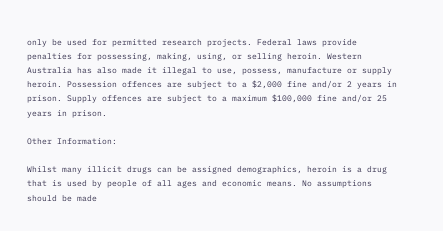only be used for permitted research projects. Federal laws provide penalties for possessing, making, using, or selling heroin. Western Australia has also made it illegal to use, possess, manufacture or supply heroin. Possession offences are subject to a $2,000 fine and/or 2 years in prison. Supply offences are subject to a maximum $100,000 fine and/or 25 years in prison.

Other Information:

Whilst many illicit drugs can be assigned demographics, heroin is a drug that is used by people of all ages and economic means. No assumptions should be made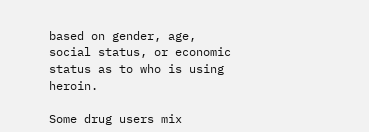based on gender, age, social status, or economic status as to who is using heroin.

Some drug users mix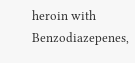heroin with Benzodiazepenes,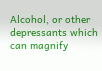Alcohol, or other depressants which can magnify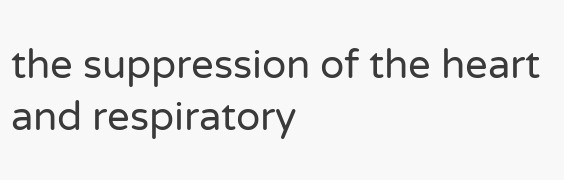the suppression of the heart and respiratory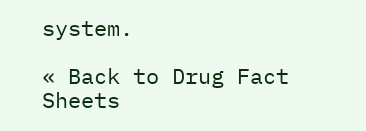system.

« Back to Drug Fact Sheets